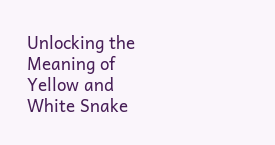Unlocking the Meaning of Yellow and White Snake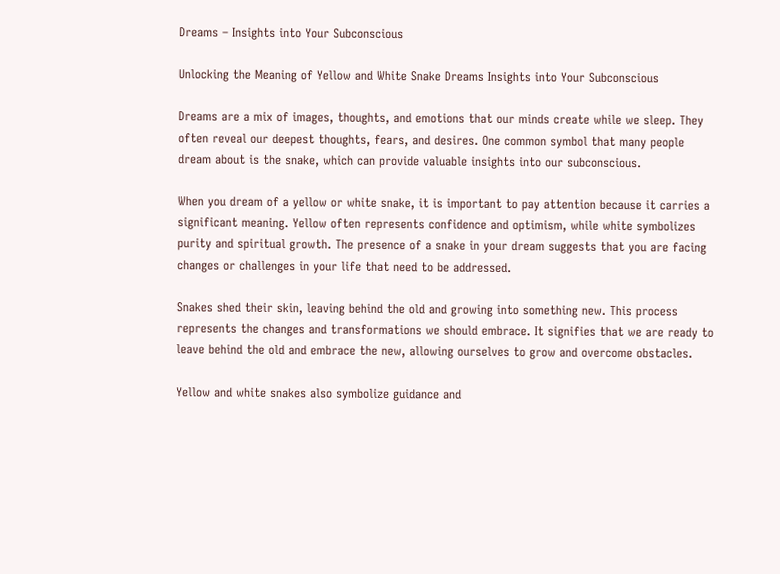Dreams – Insights into Your Subconscious

Unlocking the Meaning of Yellow and White Snake Dreams Insights into Your Subconscious

Dreams are a mix of images, thoughts, and emotions that our minds create while we sleep. They often reveal our deepest thoughts, fears, and desires. One common symbol that many people dream about is the snake, which can provide valuable insights into our subconscious.

When you dream of a yellow or white snake, it is important to pay attention because it carries a significant meaning. Yellow often represents confidence and optimism, while white symbolizes purity and spiritual growth. The presence of a snake in your dream suggests that you are facing changes or challenges in your life that need to be addressed.

Snakes shed their skin, leaving behind the old and growing into something new. This process represents the changes and transformations we should embrace. It signifies that we are ready to leave behind the old and embrace the new, allowing ourselves to grow and overcome obstacles.

Yellow and white snakes also symbolize guidance and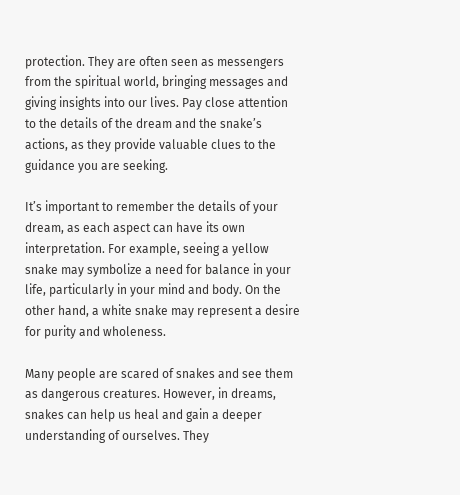protection. They are often seen as messengers from the spiritual world, bringing messages and giving insights into our lives. Pay close attention to the details of the dream and the snake’s actions, as they provide valuable clues to the guidance you are seeking.

It’s important to remember the details of your dream, as each aspect can have its own interpretation. For example, seeing a yellow snake may symbolize a need for balance in your life, particularly in your mind and body. On the other hand, a white snake may represent a desire for purity and wholeness.

Many people are scared of snakes and see them as dangerous creatures. However, in dreams, snakes can help us heal and gain a deeper understanding of ourselves. They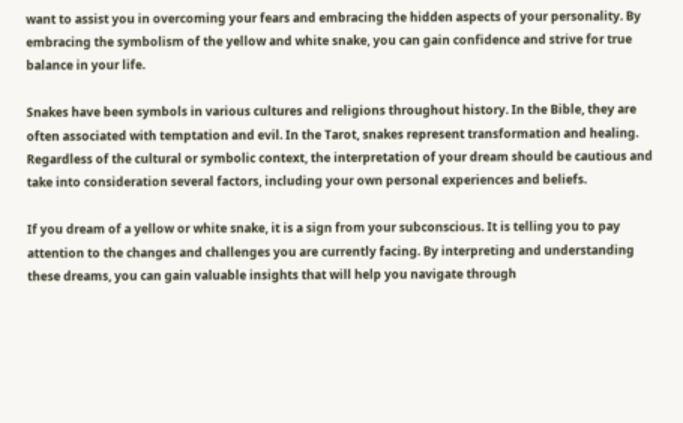want to assist you in overcoming your fears and embracing the hidden aspects of your personality. By embracing the symbolism of the yellow and white snake, you can gain confidence and strive for true balance in your life.

Snakes have been symbols in various cultures and religions throughout history. In the Bible, they are often associated with temptation and evil. In the Tarot, snakes represent transformation and healing. Regardless of the cultural or symbolic context, the interpretation of your dream should be cautious and take into consideration several factors, including your own personal experiences and beliefs.

If you dream of a yellow or white snake, it is a sign from your subconscious. It is telling you to pay attention to the changes and challenges you are currently facing. By interpreting and understanding these dreams, you can gain valuable insights that will help you navigate through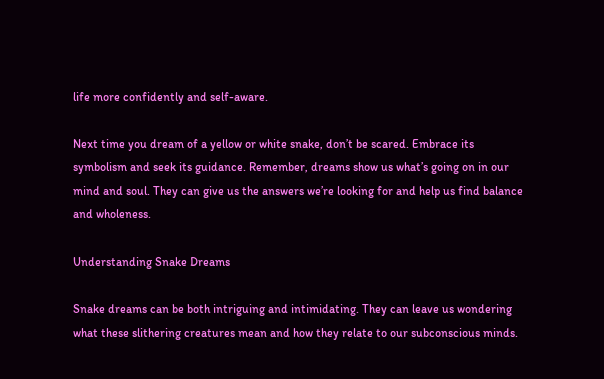life more confidently and self-aware.

Next time you dream of a yellow or white snake, don’t be scared. Embrace its symbolism and seek its guidance. Remember, dreams show us what’s going on in our mind and soul. They can give us the answers we’re looking for and help us find balance and wholeness.

Understanding Snake Dreams

Snake dreams can be both intriguing and intimidating. They can leave us wondering what these slithering creatures mean and how they relate to our subconscious minds.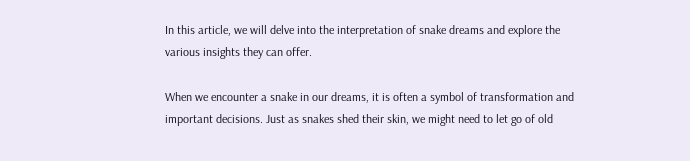In this article, we will delve into the interpretation of snake dreams and explore the various insights they can offer.

When we encounter a snake in our dreams, it is often a symbol of transformation and important decisions. Just as snakes shed their skin, we might need to let go of old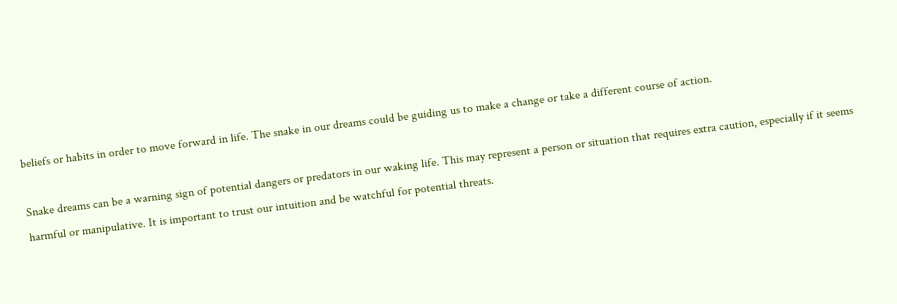beliefs or habits in order to move forward in life. The snake in our dreams could be guiding us to make a change or take a different course of action.

Snake dreams can be a warning sign of potential dangers or predators in our waking life. This may represent a person or situation that requires extra caution, especially if it seems harmful or manipulative. It is important to trust our intuition and be watchful for potential threats.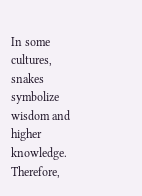In some cultures, snakes symbolize wisdom and higher knowledge. Therefore,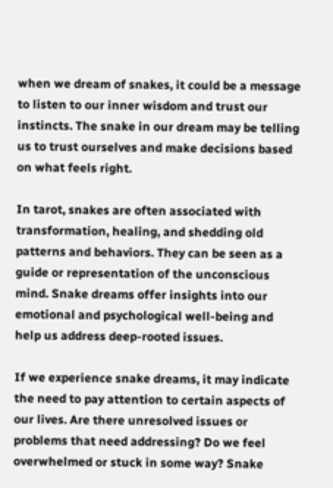when we dream of snakes, it could be a message to listen to our inner wisdom and trust our instincts. The snake in our dream may be telling us to trust ourselves and make decisions based on what feels right.

In tarot, snakes are often associated with transformation, healing, and shedding old patterns and behaviors. They can be seen as a guide or representation of the unconscious mind. Snake dreams offer insights into our emotional and psychological well-being and help us address deep-rooted issues.

If we experience snake dreams, it may indicate the need to pay attention to certain aspects of our lives. Are there unresolved issues or problems that need addressing? Do we feel overwhelmed or stuck in some way? Snake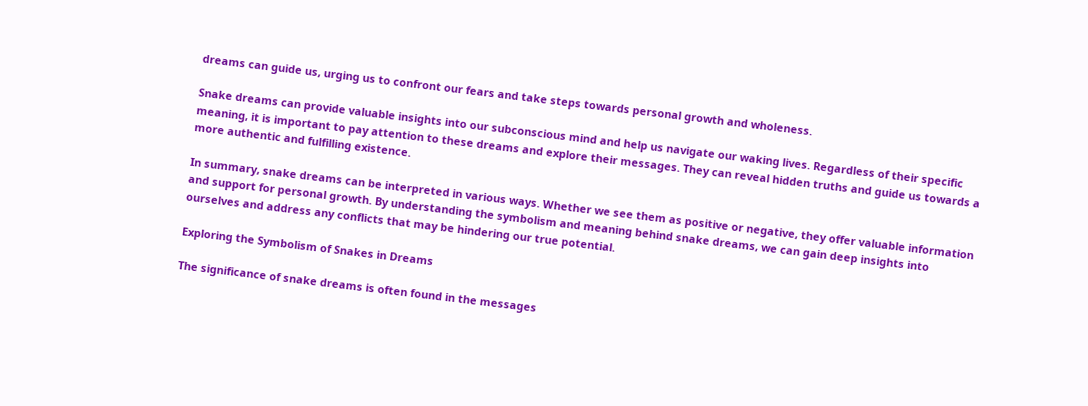dreams can guide us, urging us to confront our fears and take steps towards personal growth and wholeness.

Snake dreams can provide valuable insights into our subconscious mind and help us navigate our waking lives. Regardless of their specific meaning, it is important to pay attention to these dreams and explore their messages. They can reveal hidden truths and guide us towards a more authentic and fulfilling existence.

In summary, snake dreams can be interpreted in various ways. Whether we see them as positive or negative, they offer valuable information and support for personal growth. By understanding the symbolism and meaning behind snake dreams, we can gain deep insights into ourselves and address any conflicts that may be hindering our true potential.

Exploring the Symbolism of Snakes in Dreams

The significance of snake dreams is often found in the messages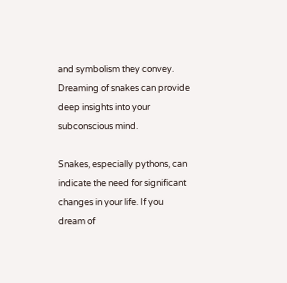and symbolism they convey. Dreaming of snakes can provide deep insights into your subconscious mind.

Snakes, especially pythons, can indicate the need for significant changes in your life. If you dream of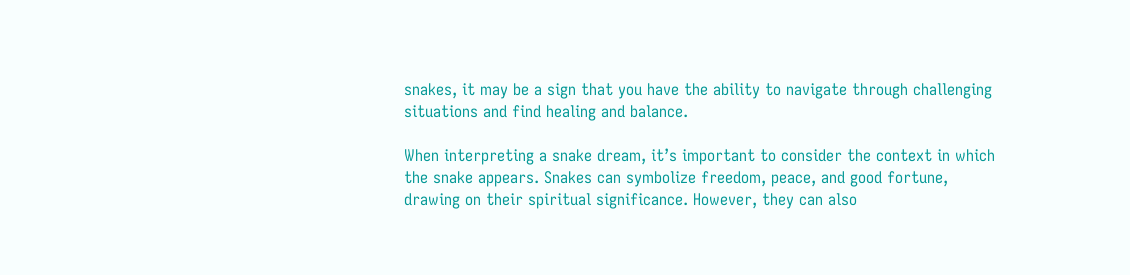snakes, it may be a sign that you have the ability to navigate through challenging situations and find healing and balance.

When interpreting a snake dream, it’s important to consider the context in which the snake appears. Snakes can symbolize freedom, peace, and good fortune, drawing on their spiritual significance. However, they can also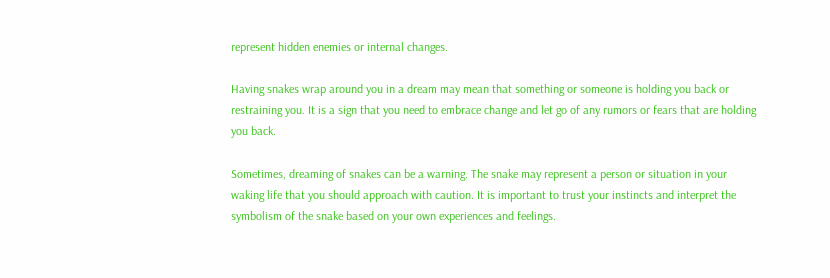represent hidden enemies or internal changes.

Having snakes wrap around you in a dream may mean that something or someone is holding you back or restraining you. It is a sign that you need to embrace change and let go of any rumors or fears that are holding you back.

Sometimes, dreaming of snakes can be a warning. The snake may represent a person or situation in your waking life that you should approach with caution. It is important to trust your instincts and interpret the symbolism of the snake based on your own experiences and feelings.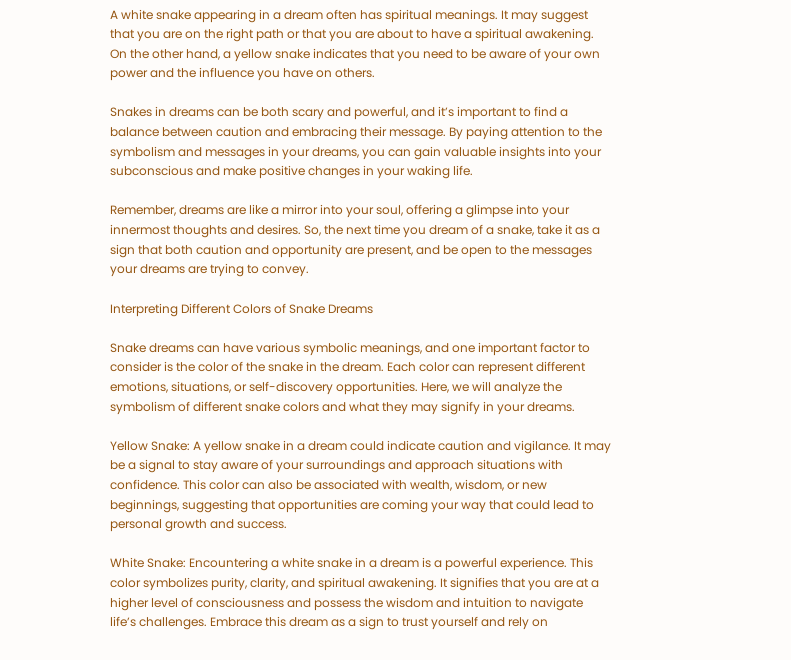A white snake appearing in a dream often has spiritual meanings. It may suggest that you are on the right path or that you are about to have a spiritual awakening. On the other hand, a yellow snake indicates that you need to be aware of your own power and the influence you have on others.

Snakes in dreams can be both scary and powerful, and it’s important to find a balance between caution and embracing their message. By paying attention to the symbolism and messages in your dreams, you can gain valuable insights into your subconscious and make positive changes in your waking life.

Remember, dreams are like a mirror into your soul, offering a glimpse into your innermost thoughts and desires. So, the next time you dream of a snake, take it as a sign that both caution and opportunity are present, and be open to the messages your dreams are trying to convey.

Interpreting Different Colors of Snake Dreams

Snake dreams can have various symbolic meanings, and one important factor to consider is the color of the snake in the dream. Each color can represent different emotions, situations, or self-discovery opportunities. Here, we will analyze the symbolism of different snake colors and what they may signify in your dreams.

Yellow Snake: A yellow snake in a dream could indicate caution and vigilance. It may be a signal to stay aware of your surroundings and approach situations with confidence. This color can also be associated with wealth, wisdom, or new beginnings, suggesting that opportunities are coming your way that could lead to personal growth and success.

White Snake: Encountering a white snake in a dream is a powerful experience. This color symbolizes purity, clarity, and spiritual awakening. It signifies that you are at a higher level of consciousness and possess the wisdom and intuition to navigate life’s challenges. Embrace this dream as a sign to trust yourself and rely on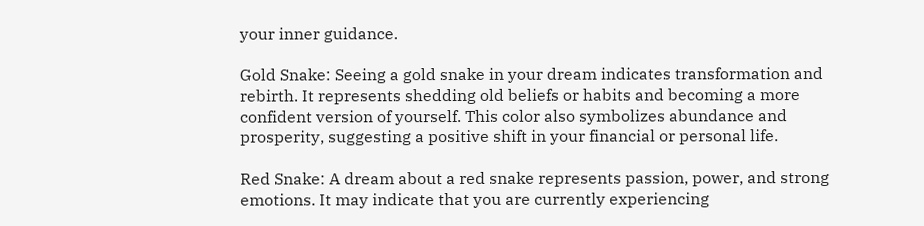your inner guidance.

Gold Snake: Seeing a gold snake in your dream indicates transformation and rebirth. It represents shedding old beliefs or habits and becoming a more confident version of yourself. This color also symbolizes abundance and prosperity, suggesting a positive shift in your financial or personal life.

Red Snake: A dream about a red snake represents passion, power, and strong emotions. It may indicate that you are currently experiencing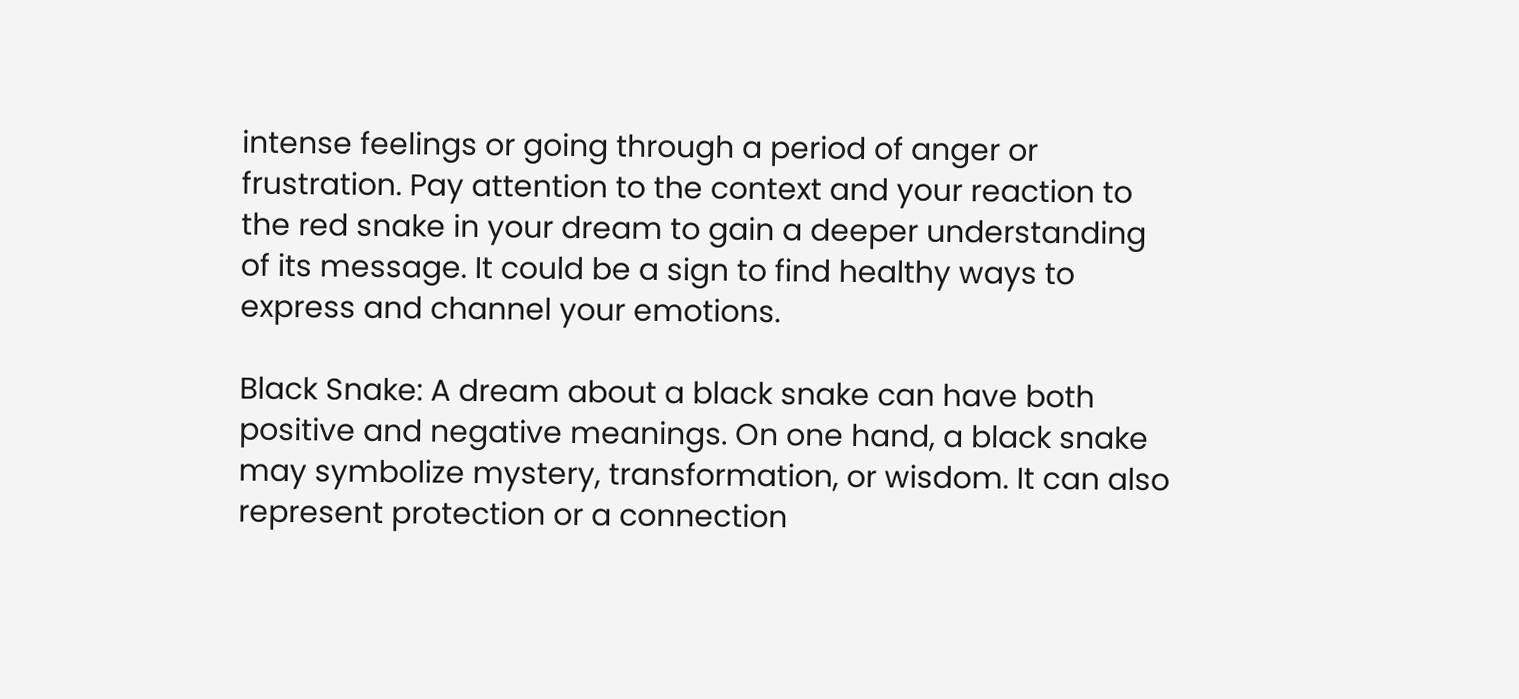intense feelings or going through a period of anger or frustration. Pay attention to the context and your reaction to the red snake in your dream to gain a deeper understanding of its message. It could be a sign to find healthy ways to express and channel your emotions.

Black Snake: A dream about a black snake can have both positive and negative meanings. On one hand, a black snake may symbolize mystery, transformation, or wisdom. It can also represent protection or a connection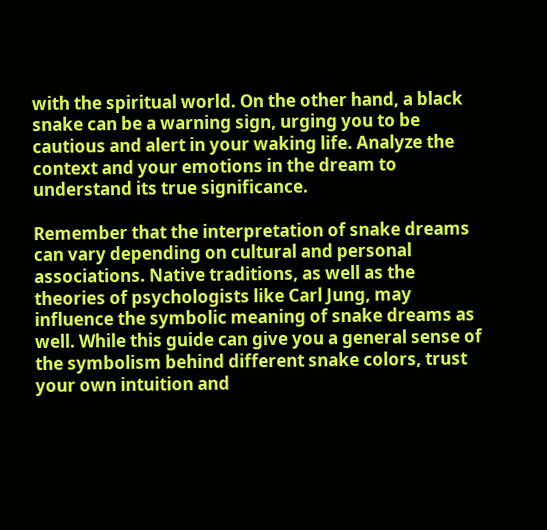with the spiritual world. On the other hand, a black snake can be a warning sign, urging you to be cautious and alert in your waking life. Analyze the context and your emotions in the dream to understand its true significance.

Remember that the interpretation of snake dreams can vary depending on cultural and personal associations. Native traditions, as well as the theories of psychologists like Carl Jung, may influence the symbolic meaning of snake dreams as well. While this guide can give you a general sense of the symbolism behind different snake colors, trust your own intuition and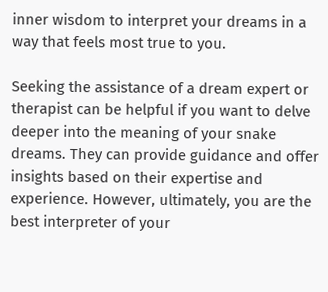inner wisdom to interpret your dreams in a way that feels most true to you.

Seeking the assistance of a dream expert or therapist can be helpful if you want to delve deeper into the meaning of your snake dreams. They can provide guidance and offer insights based on their expertise and experience. However, ultimately, you are the best interpreter of your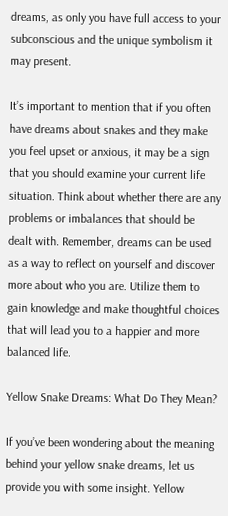dreams, as only you have full access to your subconscious and the unique symbolism it may present.

It’s important to mention that if you often have dreams about snakes and they make you feel upset or anxious, it may be a sign that you should examine your current life situation. Think about whether there are any problems or imbalances that should be dealt with. Remember, dreams can be used as a way to reflect on yourself and discover more about who you are. Utilize them to gain knowledge and make thoughtful choices that will lead you to a happier and more balanced life.

Yellow Snake Dreams: What Do They Mean?

If you’ve been wondering about the meaning behind your yellow snake dreams, let us provide you with some insight. Yellow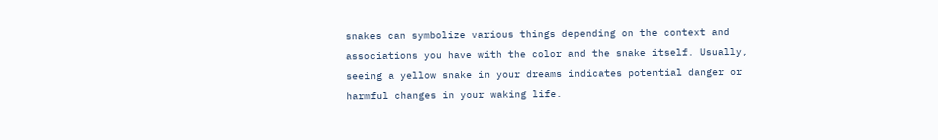snakes can symbolize various things depending on the context and associations you have with the color and the snake itself. Usually, seeing a yellow snake in your dreams indicates potential danger or harmful changes in your waking life.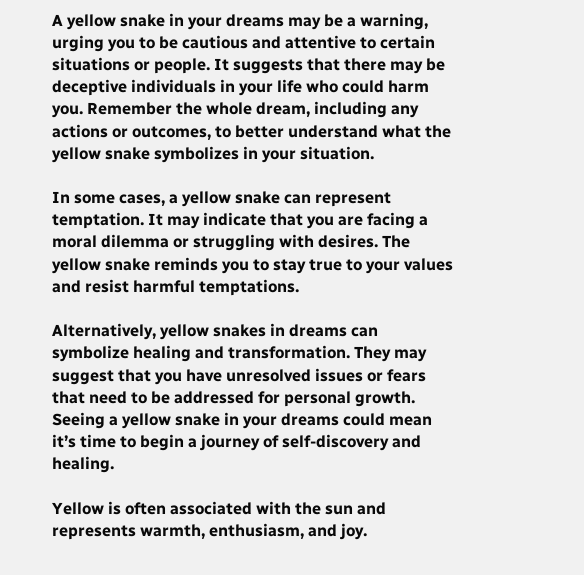A yellow snake in your dreams may be a warning, urging you to be cautious and attentive to certain situations or people. It suggests that there may be deceptive individuals in your life who could harm you. Remember the whole dream, including any actions or outcomes, to better understand what the yellow snake symbolizes in your situation.

In some cases, a yellow snake can represent temptation. It may indicate that you are facing a moral dilemma or struggling with desires. The yellow snake reminds you to stay true to your values and resist harmful temptations.

Alternatively, yellow snakes in dreams can symbolize healing and transformation. They may suggest that you have unresolved issues or fears that need to be addressed for personal growth. Seeing a yellow snake in your dreams could mean it’s time to begin a journey of self-discovery and healing.

Yellow is often associated with the sun and represents warmth, enthusiasm, and joy.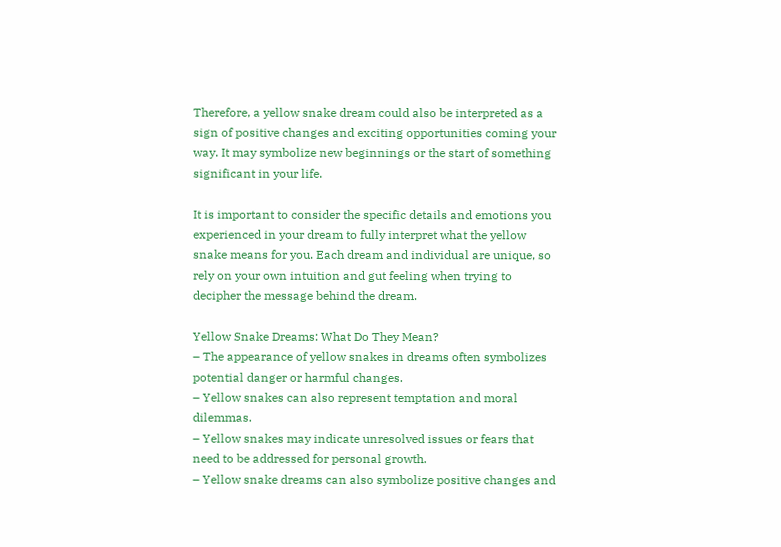Therefore, a yellow snake dream could also be interpreted as a sign of positive changes and exciting opportunities coming your way. It may symbolize new beginnings or the start of something significant in your life.

It is important to consider the specific details and emotions you experienced in your dream to fully interpret what the yellow snake means for you. Each dream and individual are unique, so rely on your own intuition and gut feeling when trying to decipher the message behind the dream.

Yellow Snake Dreams: What Do They Mean?
– The appearance of yellow snakes in dreams often symbolizes potential danger or harmful changes.
– Yellow snakes can also represent temptation and moral dilemmas.
– Yellow snakes may indicate unresolved issues or fears that need to be addressed for personal growth.
– Yellow snake dreams can also symbolize positive changes and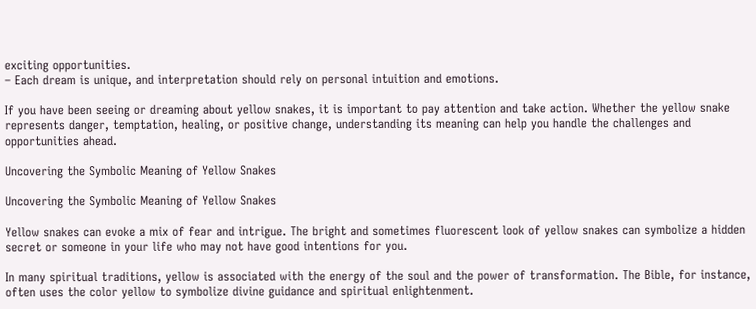exciting opportunities.
– Each dream is unique, and interpretation should rely on personal intuition and emotions.

If you have been seeing or dreaming about yellow snakes, it is important to pay attention and take action. Whether the yellow snake represents danger, temptation, healing, or positive change, understanding its meaning can help you handle the challenges and opportunities ahead.

Uncovering the Symbolic Meaning of Yellow Snakes

Uncovering the Symbolic Meaning of Yellow Snakes

Yellow snakes can evoke a mix of fear and intrigue. The bright and sometimes fluorescent look of yellow snakes can symbolize a hidden secret or someone in your life who may not have good intentions for you.

In many spiritual traditions, yellow is associated with the energy of the soul and the power of transformation. The Bible, for instance, often uses the color yellow to symbolize divine guidance and spiritual enlightenment.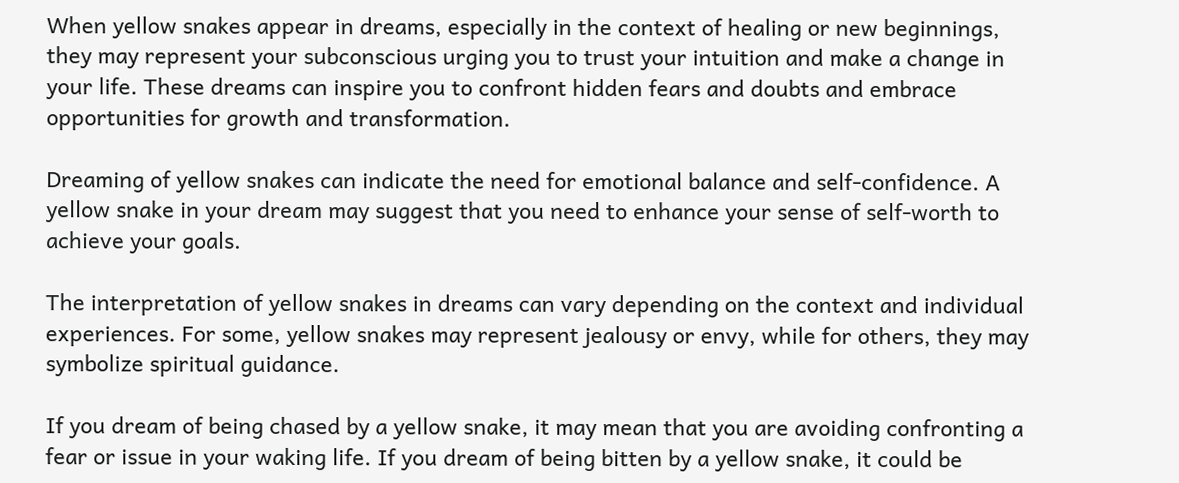When yellow snakes appear in dreams, especially in the context of healing or new beginnings, they may represent your subconscious urging you to trust your intuition and make a change in your life. These dreams can inspire you to confront hidden fears and doubts and embrace opportunities for growth and transformation.

Dreaming of yellow snakes can indicate the need for emotional balance and self-confidence. A yellow snake in your dream may suggest that you need to enhance your sense of self-worth to achieve your goals.

The interpretation of yellow snakes in dreams can vary depending on the context and individual experiences. For some, yellow snakes may represent jealousy or envy, while for others, they may symbolize spiritual guidance.

If you dream of being chased by a yellow snake, it may mean that you are avoiding confronting a fear or issue in your waking life. If you dream of being bitten by a yellow snake, it could be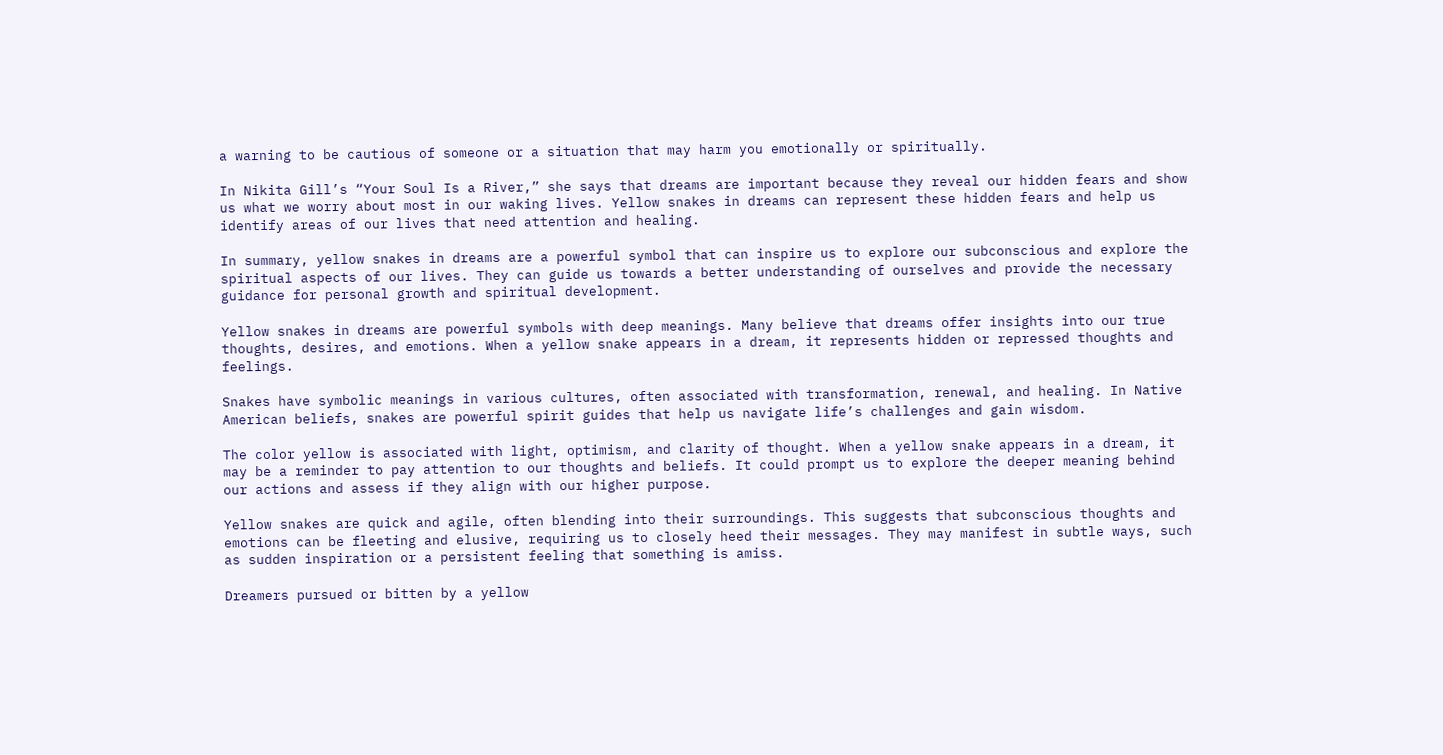a warning to be cautious of someone or a situation that may harm you emotionally or spiritually.

In Nikita Gill’s “Your Soul Is a River,” she says that dreams are important because they reveal our hidden fears and show us what we worry about most in our waking lives. Yellow snakes in dreams can represent these hidden fears and help us identify areas of our lives that need attention and healing.

In summary, yellow snakes in dreams are a powerful symbol that can inspire us to explore our subconscious and explore the spiritual aspects of our lives. They can guide us towards a better understanding of ourselves and provide the necessary guidance for personal growth and spiritual development.

Yellow snakes in dreams are powerful symbols with deep meanings. Many believe that dreams offer insights into our true thoughts, desires, and emotions. When a yellow snake appears in a dream, it represents hidden or repressed thoughts and feelings.

Snakes have symbolic meanings in various cultures, often associated with transformation, renewal, and healing. In Native American beliefs, snakes are powerful spirit guides that help us navigate life’s challenges and gain wisdom.

The color yellow is associated with light, optimism, and clarity of thought. When a yellow snake appears in a dream, it may be a reminder to pay attention to our thoughts and beliefs. It could prompt us to explore the deeper meaning behind our actions and assess if they align with our higher purpose.

Yellow snakes are quick and agile, often blending into their surroundings. This suggests that subconscious thoughts and emotions can be fleeting and elusive, requiring us to closely heed their messages. They may manifest in subtle ways, such as sudden inspiration or a persistent feeling that something is amiss.

Dreamers pursued or bitten by a yellow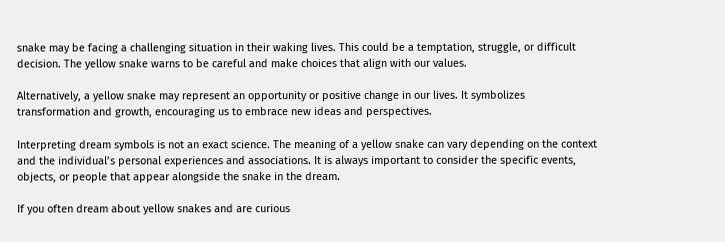snake may be facing a challenging situation in their waking lives. This could be a temptation, struggle, or difficult decision. The yellow snake warns to be careful and make choices that align with our values.

Alternatively, a yellow snake may represent an opportunity or positive change in our lives. It symbolizes transformation and growth, encouraging us to embrace new ideas and perspectives.

Interpreting dream symbols is not an exact science. The meaning of a yellow snake can vary depending on the context and the individual’s personal experiences and associations. It is always important to consider the specific events, objects, or people that appear alongside the snake in the dream.

If you often dream about yellow snakes and are curious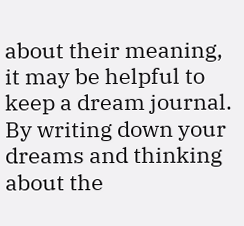about their meaning, it may be helpful to keep a dream journal. By writing down your dreams and thinking about the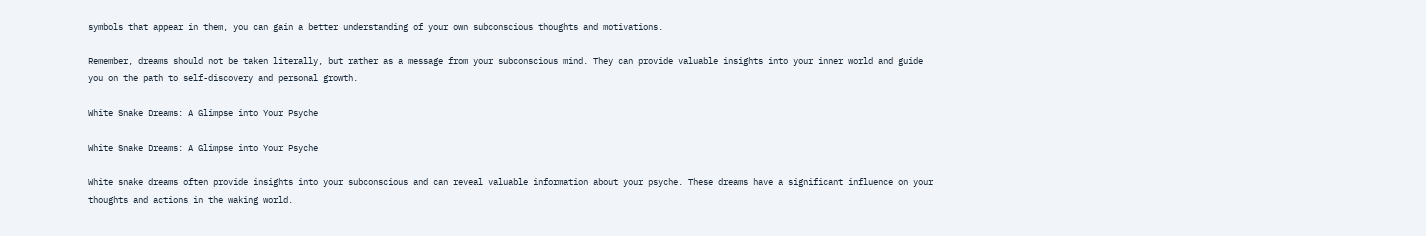symbols that appear in them, you can gain a better understanding of your own subconscious thoughts and motivations.

Remember, dreams should not be taken literally, but rather as a message from your subconscious mind. They can provide valuable insights into your inner world and guide you on the path to self-discovery and personal growth.

White Snake Dreams: A Glimpse into Your Psyche

White Snake Dreams: A Glimpse into Your Psyche

White snake dreams often provide insights into your subconscious and can reveal valuable information about your psyche. These dreams have a significant influence on your thoughts and actions in the waking world.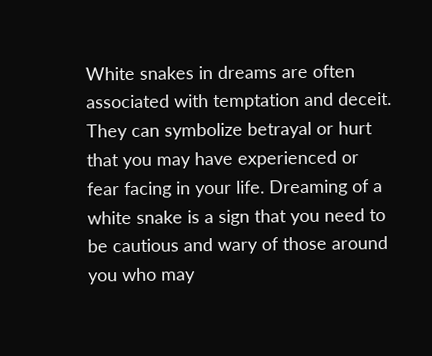White snakes in dreams are often associated with temptation and deceit. They can symbolize betrayal or hurt that you may have experienced or fear facing in your life. Dreaming of a white snake is a sign that you need to be cautious and wary of those around you who may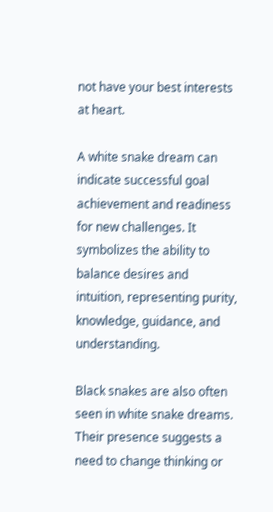not have your best interests at heart.

A white snake dream can indicate successful goal achievement and readiness for new challenges. It symbolizes the ability to balance desires and intuition, representing purity, knowledge, guidance, and understanding.

Black snakes are also often seen in white snake dreams. Their presence suggests a need to change thinking or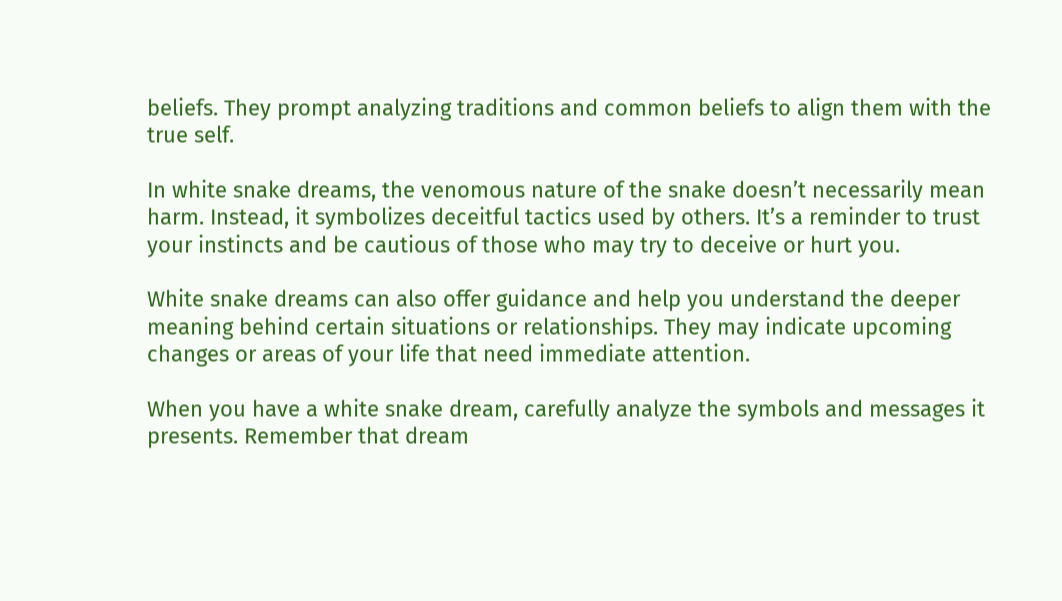beliefs. They prompt analyzing traditions and common beliefs to align them with the true self.

In white snake dreams, the venomous nature of the snake doesn’t necessarily mean harm. Instead, it symbolizes deceitful tactics used by others. It’s a reminder to trust your instincts and be cautious of those who may try to deceive or hurt you.

White snake dreams can also offer guidance and help you understand the deeper meaning behind certain situations or relationships. They may indicate upcoming changes or areas of your life that need immediate attention.

When you have a white snake dream, carefully analyze the symbols and messages it presents. Remember that dream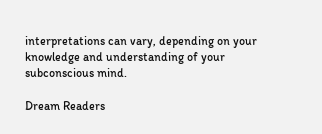interpretations can vary, depending on your knowledge and understanding of your subconscious mind.

Dream Readers